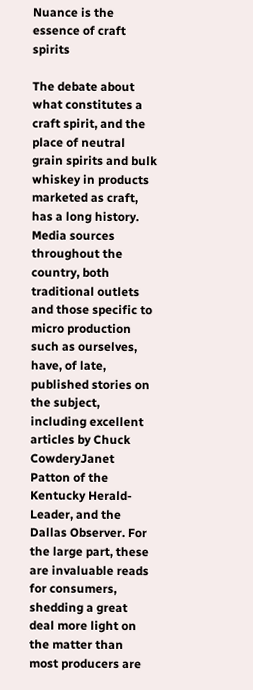Nuance is the essence of craft spirits

The debate about what constitutes a craft spirit, and the place of neutral grain spirits and bulk whiskey in products marketed as craft, has a long history. Media sources throughout the country, both traditional outlets and those specific to micro production such as ourselves, have, of late, published stories on the subject, including excellent articles by Chuck CowderyJanet Patton of the Kentucky Herald-Leader, and the Dallas Observer. For the large part, these are invaluable reads for consumers, shedding a great deal more light on the matter than most producers are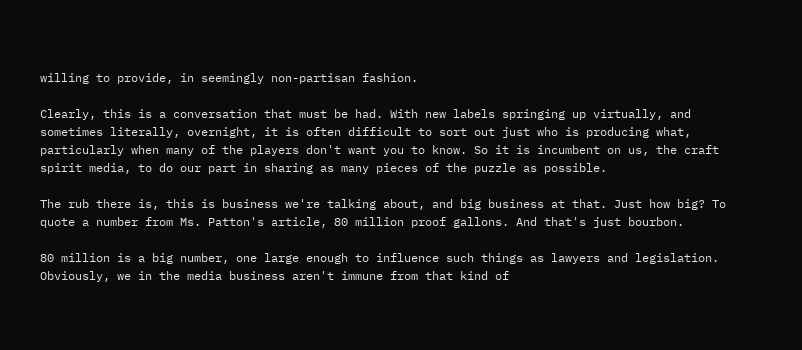willing to provide, in seemingly non-partisan fashion.

Clearly, this is a conversation that must be had. With new labels springing up virtually, and sometimes literally, overnight, it is often difficult to sort out just who is producing what, particularly when many of the players don't want you to know. So it is incumbent on us, the craft spirit media, to do our part in sharing as many pieces of the puzzle as possible.

The rub there is, this is business we're talking about, and big business at that. Just how big? To quote a number from Ms. Patton's article, 80 million proof gallons. And that's just bourbon.

80 million is a big number, one large enough to influence such things as lawyers and legislation. Obviously, we in the media business aren't immune from that kind of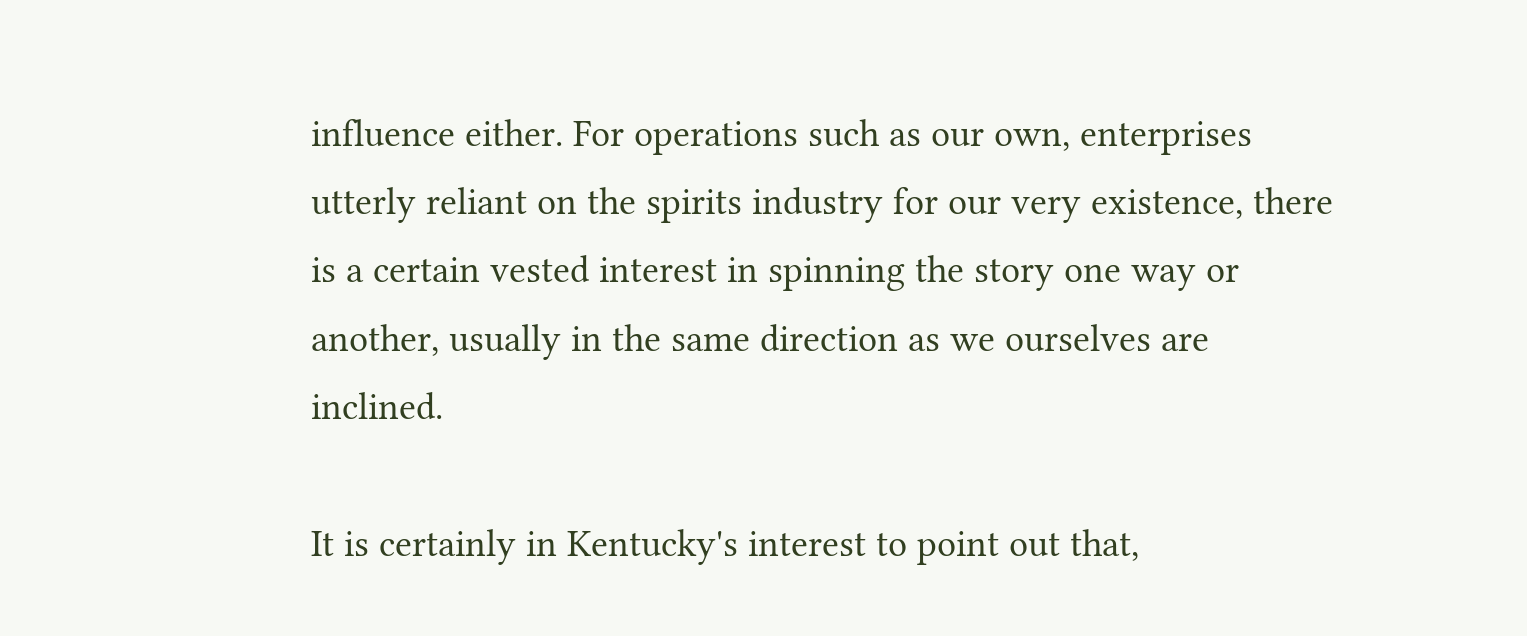influence either. For operations such as our own, enterprises utterly reliant on the spirits industry for our very existence, there is a certain vested interest in spinning the story one way or another, usually in the same direction as we ourselves are inclined.

It is certainly in Kentucky's interest to point out that,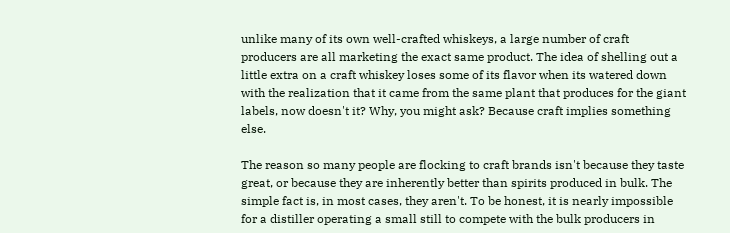unlike many of its own well-crafted whiskeys, a large number of craft producers are all marketing the exact same product. The idea of shelling out a little extra on a craft whiskey loses some of its flavor when its watered down with the realization that it came from the same plant that produces for the giant labels, now doesn't it? Why, you might ask? Because craft implies something else.

The reason so many people are flocking to craft brands isn't because they taste great, or because they are inherently better than spirits produced in bulk. The simple fact is, in most cases, they aren't. To be honest, it is nearly impossible for a distiller operating a small still to compete with the bulk producers in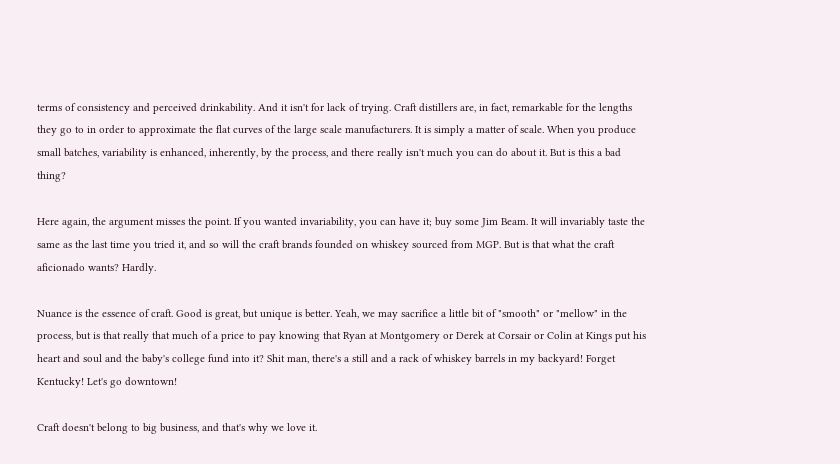terms of consistency and perceived drinkability. And it isn't for lack of trying. Craft distillers are, in fact, remarkable for the lengths they go to in order to approximate the flat curves of the large scale manufacturers. It is simply a matter of scale. When you produce small batches, variability is enhanced, inherently, by the process, and there really isn't much you can do about it. But is this a bad thing?

Here again, the argument misses the point. If you wanted invariability, you can have it; buy some Jim Beam. It will invariably taste the same as the last time you tried it, and so will the craft brands founded on whiskey sourced from MGP. But is that what the craft aficionado wants? Hardly.

Nuance is the essence of craft. Good is great, but unique is better. Yeah, we may sacrifice a little bit of "smooth" or "mellow" in the process, but is that really that much of a price to pay knowing that Ryan at Montgomery or Derek at Corsair or Colin at Kings put his heart and soul and the baby's college fund into it? Shit man, there's a still and a rack of whiskey barrels in my backyard! Forget Kentucky! Let's go downtown!

Craft doesn't belong to big business, and that's why we love it.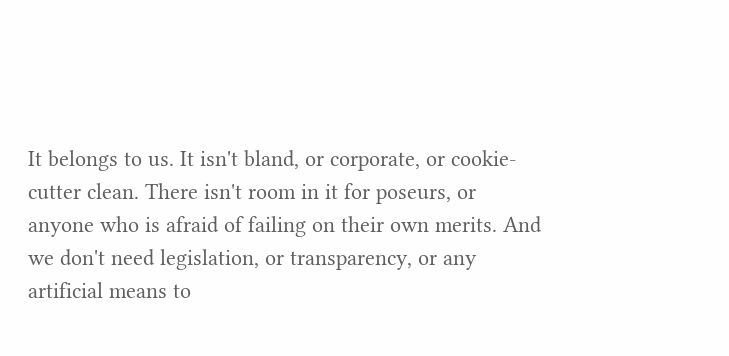It belongs to us. It isn't bland, or corporate, or cookie-cutter clean. There isn't room in it for poseurs, or anyone who is afraid of failing on their own merits. And we don't need legislation, or transparency, or any artificial means to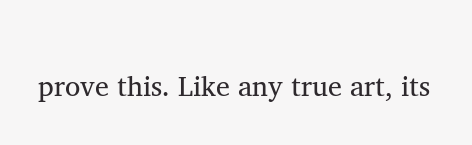prove this. Like any true art, its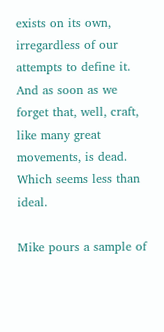exists on its own, irregardless of our attempts to define it. And as soon as we forget that, well, craft, like many great movements, is dead. Which seems less than ideal.

Mike pours a sample of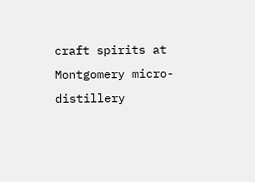craft spirits at Montgomery micro-distillery